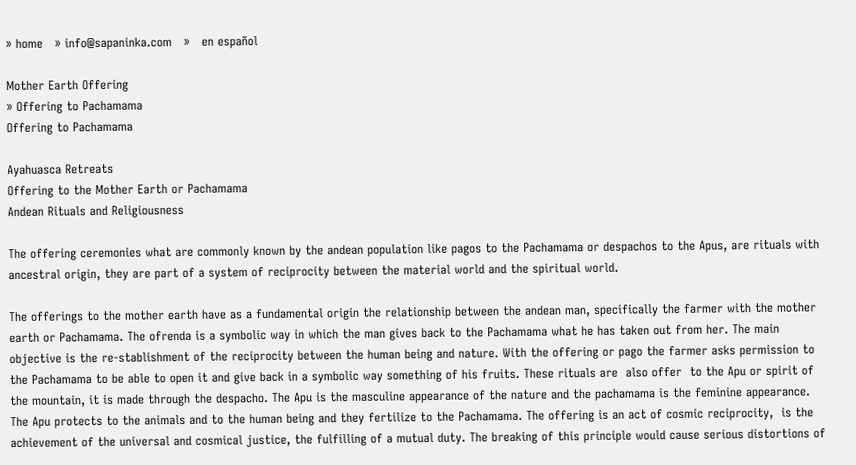» home   » info@sapaninka.com   »   en español

Mother Earth Offering
» Offering to Pachamama
Offering to Pachamama

Ayahuasca Retreats
Offering to the Mother Earth or Pachamama
Andean Rituals and Religiousness

The offering ceremonies what are commonly known by the andean population like pagos to the Pachamama or despachos to the Apus, are rituals with  ancestral origin, they are part of a system of reciprocity between the material world and the spiritual world.

The offerings to the mother earth have as a fundamental origin the relationship between the andean man, specifically the farmer with the mother earth or Pachamama. The ofrenda is a symbolic way in which the man gives back to the Pachamama what he has taken out from her. The main objective is the re-stablishment of the reciprocity between the human being and nature. With the offering or pago the farmer asks permission to the Pachamama to be able to open it and give back in a symbolic way something of his fruits. These rituals are  also offer  to the Apu or spirit of the mountain, it is made through the despacho. The Apu is the masculine appearance of the nature and the pachamama is the feminine appearance. The Apu protects to the animals and to the human being and they fertilize to the Pachamama. The offering is an act of cosmic reciprocity,  is the achievement of the universal and cosmical justice, the fulfilling of a mutual duty. The breaking of this principle would cause serious distortions of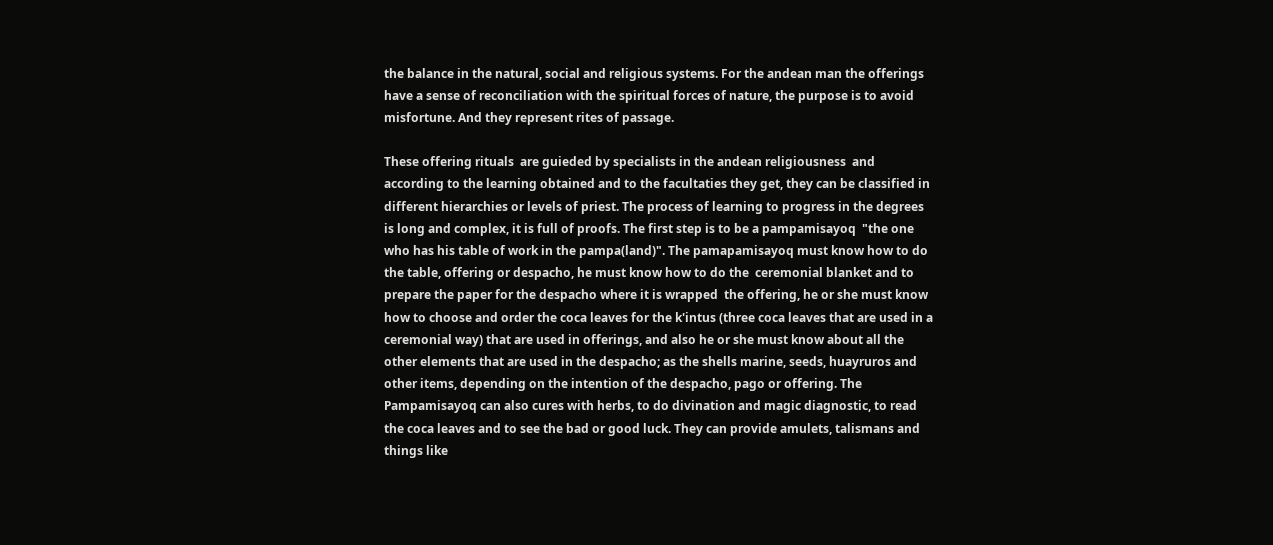the balance in the natural, social and religious systems. For the andean man the offerings have a sense of reconciliation with the spiritual forces of nature, the purpose is to avoid misfortune. And they represent rites of passage.

These offering rituals  are guieded by specialists in the andean religiousness  and according to the learning obtained and to the facultaties they get, they can be classified in different hierarchies or levels of priest. The process of learning to progress in the degrees is long and complex, it is full of proofs. The first step is to be a pampamisayoq  "the one who has his table of work in the pampa(land)". The pamapamisayoq must know how to do the table, offering or despacho, he must know how to do the  ceremonial blanket and to prepare the paper for the despacho where it is wrapped  the offering, he or she must know how to choose and order the coca leaves for the k'intus (three coca leaves that are used in a ceremonial way) that are used in offerings, and also he or she must know about all the other elements that are used in the despacho; as the shells marine, seeds, huayruros and other items, depending on the intention of the despacho, pago or offering. The Pampamisayoq can also cures with herbs, to do divination and magic diagnostic, to read the coca leaves and to see the bad or good luck. They can provide amulets, talismans and things like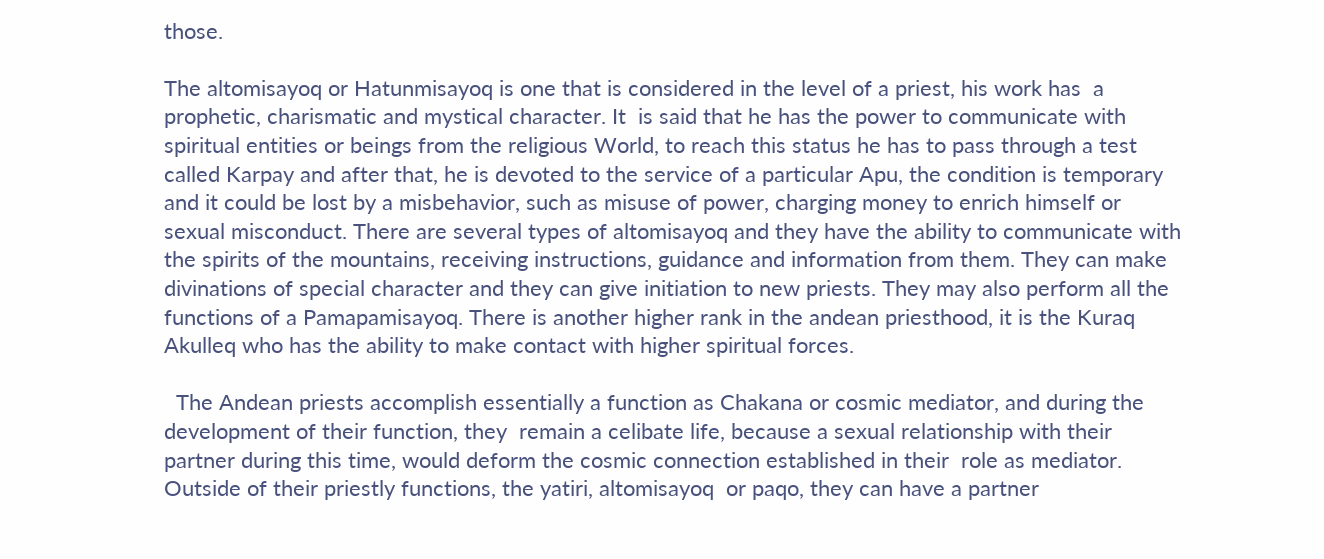those.

The altomisayoq or Hatunmisayoq is one that is considered in the level of a priest, his work has  a prophetic, charismatic and mystical character. It  is said that he has the power to communicate with spiritual entities or beings from the religious World, to reach this status he has to pass through a test called Karpay and after that, he is devoted to the service of a particular Apu, the condition is temporary and it could be lost by a misbehavior, such as misuse of power, charging money to enrich himself or sexual misconduct. There are several types of altomisayoq and they have the ability to communicate with the spirits of the mountains, receiving instructions, guidance and information from them. They can make divinations of special character and they can give initiation to new priests. They may also perform all the functions of a Pamapamisayoq. There is another higher rank in the andean priesthood, it is the Kuraq Akulleq who has the ability to make contact with higher spiritual forces.

  The Andean priests accomplish essentially a function as Chakana or cosmic mediator, and during the development of their function, they  remain a celibate life, because a sexual relationship with their partner during this time, would deform the cosmic connection established in their  role as mediator. Outside of their priestly functions, the yatiri, altomisayoq  or paqo, they can have a partner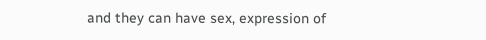and they can have sex, expression of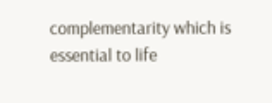complementarity which is essential to life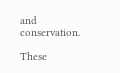and conservation.

These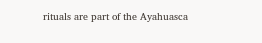rituals are part of the Ayahuasca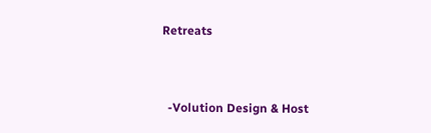Retreats


  -Volution Design & Host